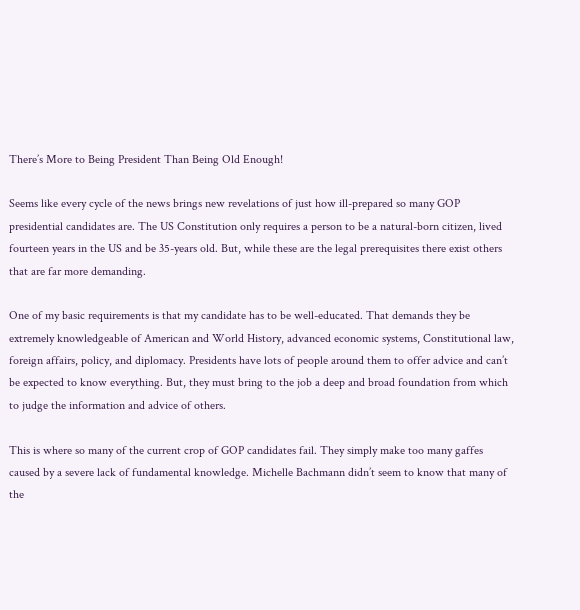There’s More to Being President Than Being Old Enough!

Seems like every cycle of the news brings new revelations of just how ill-prepared so many GOP presidential candidates are. The US Constitution only requires a person to be a natural-born citizen, lived fourteen years in the US and be 35-years old. But, while these are the legal prerequisites there exist others that are far more demanding.

One of my basic requirements is that my candidate has to be well-educated. That demands they be extremely knowledgeable of American and World History, advanced economic systems, Constitutional law, foreign affairs, policy, and diplomacy. Presidents have lots of people around them to offer advice and can’t be expected to know everything. But, they must bring to the job a deep and broad foundation from which to judge the information and advice of others.

This is where so many of the current crop of GOP candidates fail. They simply make too many gaffes caused by a severe lack of fundamental knowledge. Michelle Bachmann didn’t seem to know that many of the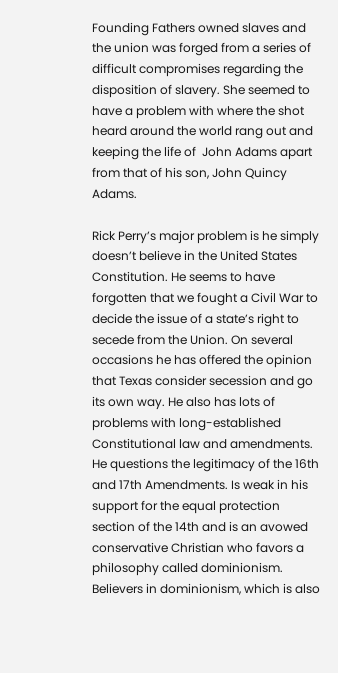Founding Fathers owned slaves and the union was forged from a series of difficult compromises regarding the disposition of slavery. She seemed to have a problem with where the shot heard around the world rang out and keeping the life of  John Adams apart from that of his son, John Quincy Adams.

Rick Perry’s major problem is he simply doesn’t believe in the United States Constitution. He seems to have forgotten that we fought a Civil War to decide the issue of a state’s right to secede from the Union. On several occasions he has offered the opinion that Texas consider secession and go its own way. He also has lots of problems with long-established Constitutional law and amendments. He questions the legitimacy of the 16th and 17th Amendments. Is weak in his support for the equal protection section of the 14th and is an avowed conservative Christian who favors a philosophy called dominionism. Believers in dominionism, which is also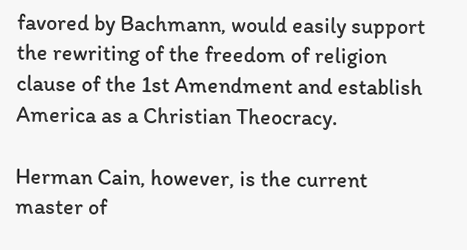favored by Bachmann, would easily support the rewriting of the freedom of religion clause of the 1st Amendment and establish America as a Christian Theocracy.

Herman Cain, however, is the current master of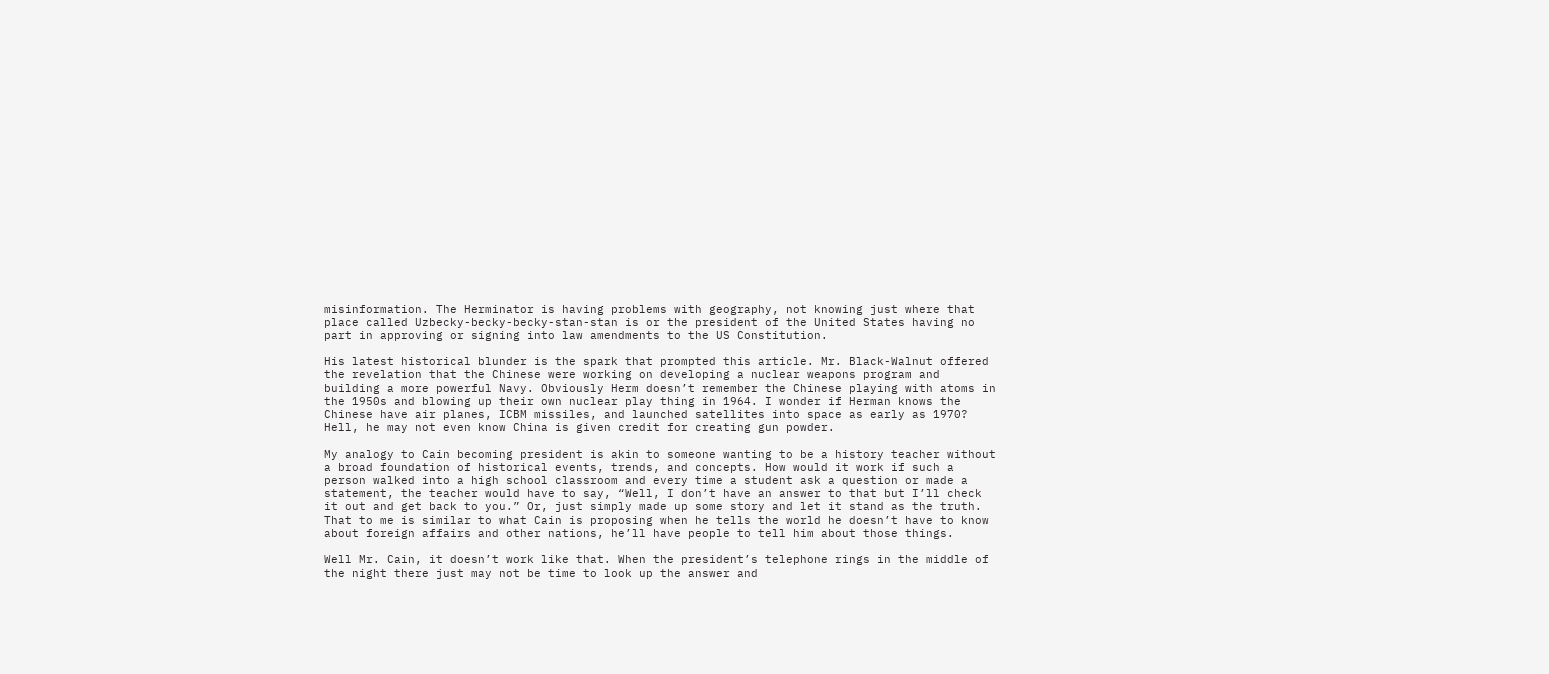misinformation. The Herminator is having problems with geography, not knowing just where that place called Uzbecky-becky-becky-stan-stan is or the president of the United States having no part in approving or signing into law amendments to the US Constitution.

His latest historical blunder is the spark that prompted this article. Mr. Black-Walnut offered the revelation that the Chinese were working on developing a nuclear weapons program and building a more powerful Navy. Obviously Herm doesn’t remember the Chinese playing with atoms in the 1950s and blowing up their own nuclear play thing in 1964. I wonder if Herman knows the Chinese have air planes, ICBM missiles, and launched satellites into space as early as 1970? Hell, he may not even know China is given credit for creating gun powder.

My analogy to Cain becoming president is akin to someone wanting to be a history teacher without a broad foundation of historical events, trends, and concepts. How would it work if such a person walked into a high school classroom and every time a student ask a question or made a statement, the teacher would have to say, “Well, I don’t have an answer to that but I’ll check it out and get back to you.” Or, just simply made up some story and let it stand as the truth. That to me is similar to what Cain is proposing when he tells the world he doesn’t have to know about foreign affairs and other nations, he’ll have people to tell him about those things.

Well Mr. Cain, it doesn’t work like that. When the president’s telephone rings in the middle of the night there just may not be time to look up the answer and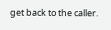get back to the caller.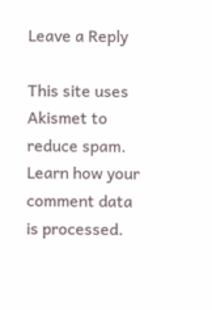Leave a Reply

This site uses Akismet to reduce spam. Learn how your comment data is processed.